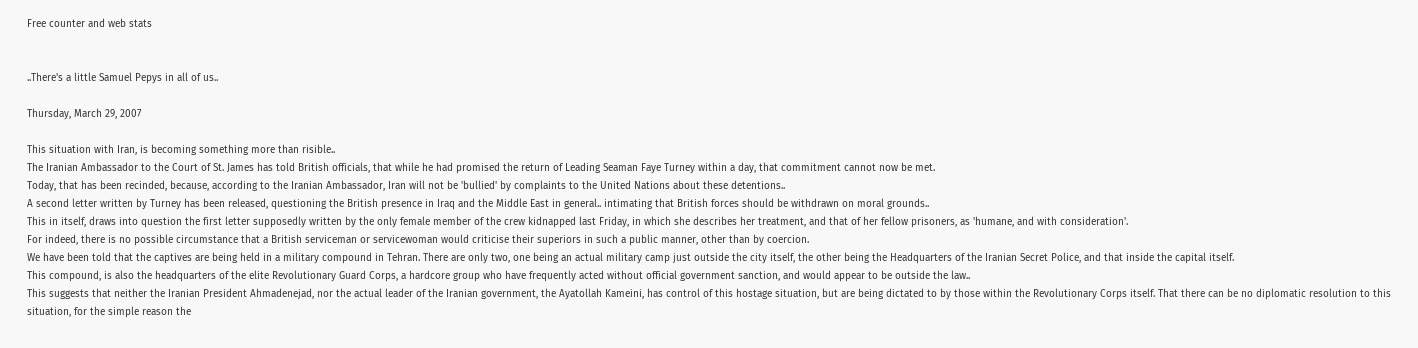Free counter and web stats


..There's a little Samuel Pepys in all of us..

Thursday, March 29, 2007

This situation with Iran, is becoming something more than risible..
The Iranian Ambassador to the Court of St. James has told British officials, that while he had promised the return of Leading Seaman Faye Turney within a day, that commitment cannot now be met.
Today, that has been recinded, because, according to the Iranian Ambassador, Iran will not be 'bullied' by complaints to the United Nations about these detentions..
A second letter written by Turney has been released, questioning the British presence in Iraq and the Middle East in general.. intimating that British forces should be withdrawn on moral grounds..
This in itself, draws into question the first letter supposedly written by the only female member of the crew kidnapped last Friday, in which she describes her treatment, and that of her fellow prisoners, as 'humane, and with consideration'.
For indeed, there is no possible circumstance that a British serviceman or servicewoman would criticise their superiors in such a public manner, other than by coercion.
We have been told that the captives are being held in a military compound in Tehran. There are only two, one being an actual military camp just outside the city itself, the other being the Headquarters of the Iranian Secret Police, and that inside the capital itself.
This compound, is also the headquarters of the elite Revolutionary Guard Corps, a hardcore group who have frequently acted without official government sanction, and would appear to be outside the law..
This suggests that neither the Iranian President Ahmadenejad, nor the actual leader of the Iranian government, the Ayatollah Kameini, has control of this hostage situation, but are being dictated to by those within the Revolutionary Corps itself. That there can be no diplomatic resolution to this situation, for the simple reason the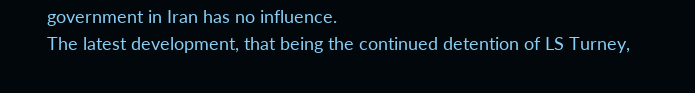government in Iran has no influence.
The latest development, that being the continued detention of LS Turney,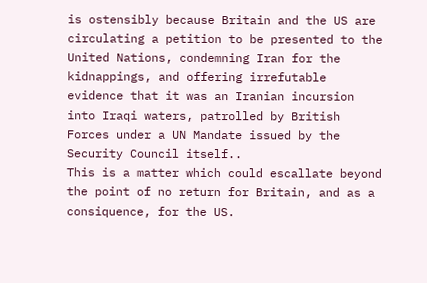is ostensibly because Britain and the US are circulating a petition to be presented to the United Nations, condemning Iran for the kidnappings, and offering irrefutable evidence that it was an Iranian incursion into Iraqi waters, patrolled by British Forces under a UN Mandate issued by the Security Council itself..
This is a matter which could escallate beyond the point of no return for Britain, and as a consiquence, for the US.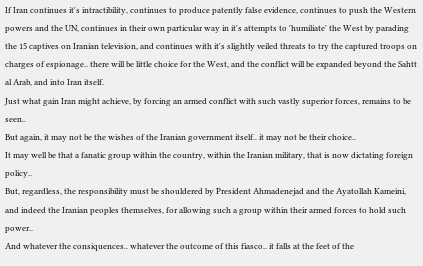If Iran continues it's intractibility, continues to produce patently false evidence, continues to push the Western powers and the UN, continues in their own particular way in it's attempts to 'humiliate' the West by parading the 15 captives on Iranian television, and continues with it's slightly veiled threats to try the captured troops on charges of espionage.. there will be little choice for the West, and the conflict will be expanded beyond the Sahtt al Arab, and into Iran itself.
Just what gain Iran might achieve, by forcing an armed conflict with such vastly superior forces, remains to be seen..
But again, it may not be the wishes of the Iranian government itself.. it may not be their choice..
It may well be that a fanatic group within the country, within the Iranian military, that is now dictating foreign policy..
But, regardless, the responsibility must be shouldered by President Ahmadenejad and the Ayatollah Kameini, and indeed the Iranian peoples themselves, for allowing such a group within their armed forces to hold such power..
And whatever the consiquences.. whatever the outcome of this fiasco.. it falls at the feet of the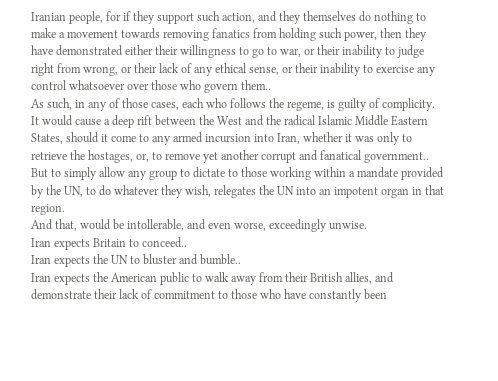Iranian people, for if they support such action, and they themselves do nothing to make a movement towards removing fanatics from holding such power, then they have demonstrated either their willingness to go to war, or their inability to judge right from wrong, or their lack of any ethical sense, or their inability to exercise any control whatsoever over those who govern them..
As such, in any of those cases, each who follows the regeme, is guilty of complicity.
It would cause a deep rift between the West and the radical Islamic Middle Eastern States, should it come to any armed incursion into Iran, whether it was only to retrieve the hostages, or, to remove yet another corrupt and fanatical government..
But to simply allow any group to dictate to those working within a mandate provided by the UN, to do whatever they wish, relegates the UN into an impotent organ in that region.
And that, would be intollerable, and even worse, exceedingly unwise.
Iran expects Britain to conceed..
Iran expects the UN to bluster and bumble..
Iran expects the American public to walk away from their British allies, and demonstrate their lack of commitment to those who have constantly been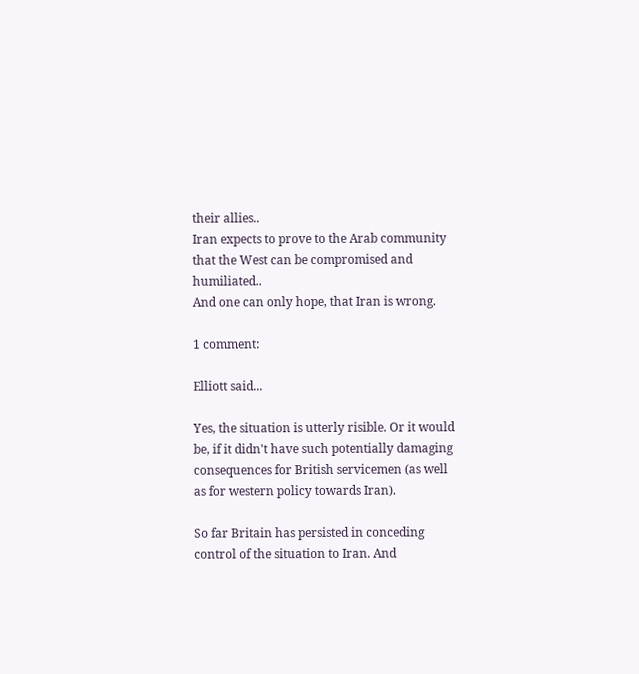their allies..
Iran expects to prove to the Arab community that the West can be compromised and humiliated..
And one can only hope, that Iran is wrong.

1 comment:

Elliott said...

Yes, the situation is utterly risible. Or it would be, if it didn't have such potentially damaging consequences for British servicemen (as well as for western policy towards Iran).

So far Britain has persisted in conceding control of the situation to Iran. And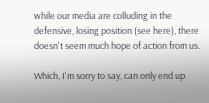while our media are colluding in the defensive, losing position (see here), there doesn't seem much hope of action from us.

Which, I'm sorry to say, can only end up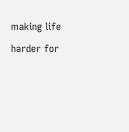making life harder for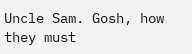Uncle Sam. Gosh, how they must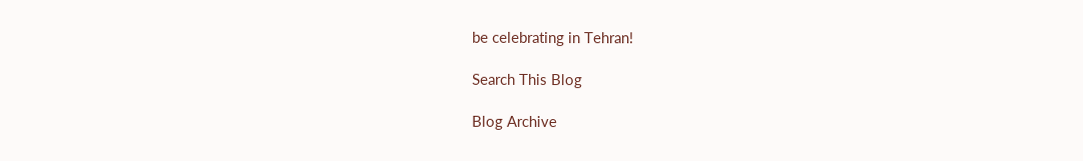be celebrating in Tehran!

Search This Blog

Blog Archive